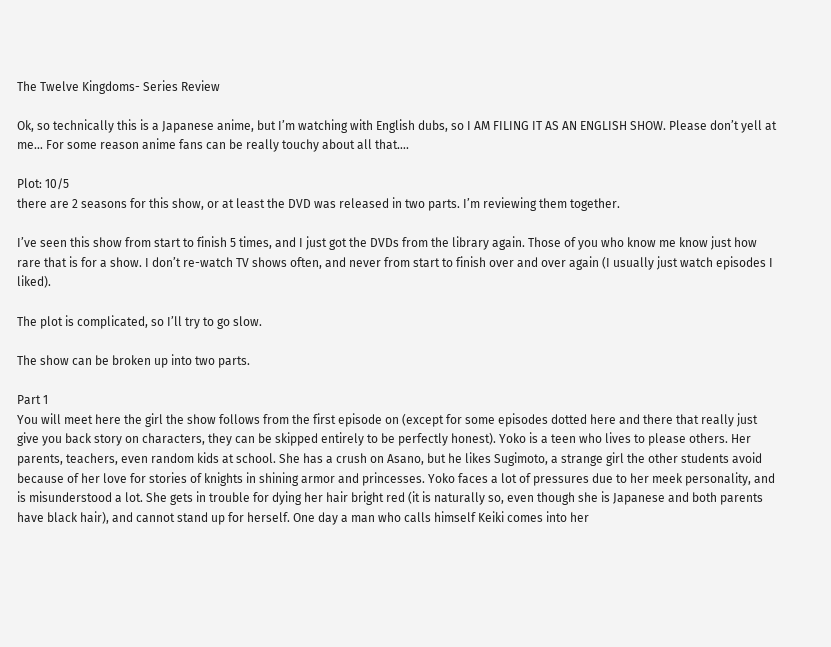The Twelve Kingdoms- Series Review

Ok, so technically this is a Japanese anime, but I’m watching with English dubs, so I AM FILING IT AS AN ENGLISH SHOW. Please don’t yell at me… For some reason anime fans can be really touchy about all that….

Plot: 10/5
there are 2 seasons for this show, or at least the DVD was released in two parts. I’m reviewing them together.

I’ve seen this show from start to finish 5 times, and I just got the DVDs from the library again. Those of you who know me know just how rare that is for a show. I don’t re-watch TV shows often, and never from start to finish over and over again (I usually just watch episodes I liked).

The plot is complicated, so I’ll try to go slow.

The show can be broken up into two parts.

Part 1
You will meet here the girl the show follows from the first episode on (except for some episodes dotted here and there that really just give you back story on characters, they can be skipped entirely to be perfectly honest). Yoko is a teen who lives to please others. Her parents, teachers, even random kids at school. She has a crush on Asano, but he likes Sugimoto, a strange girl the other students avoid because of her love for stories of knights in shining armor and princesses. Yoko faces a lot of pressures due to her meek personality, and is misunderstood a lot. She gets in trouble for dying her hair bright red (it is naturally so, even though she is Japanese and both parents have black hair), and cannot stand up for herself. One day a man who calls himself Keiki comes into her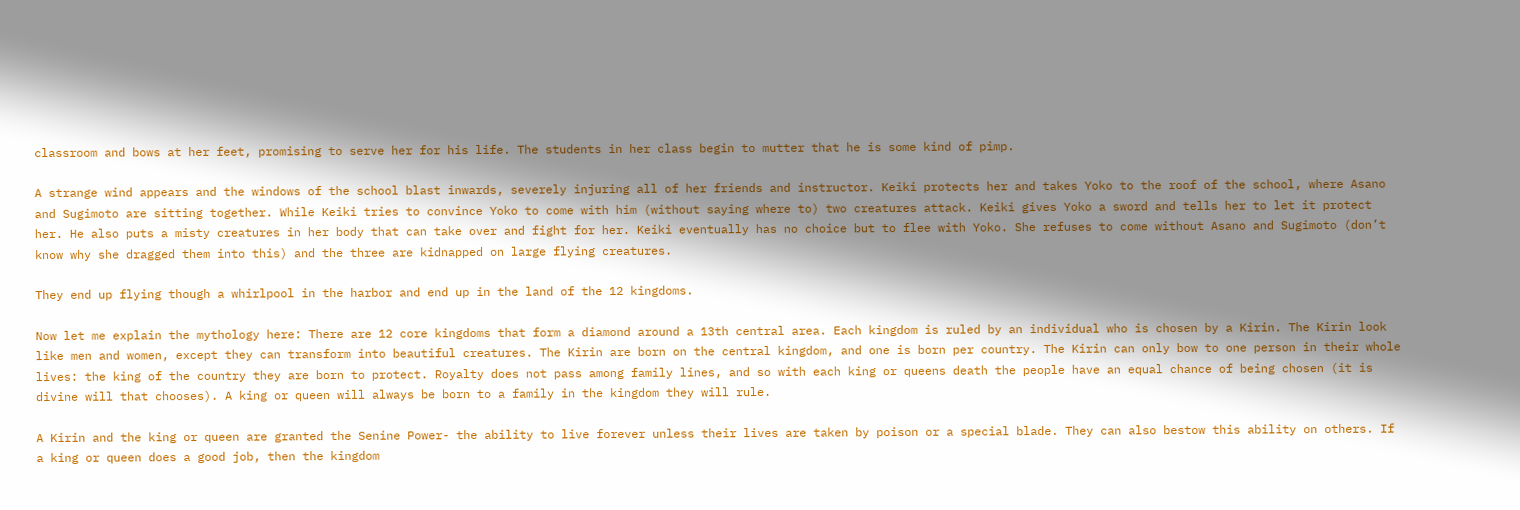classroom and bows at her feet, promising to serve her for his life. The students in her class begin to mutter that he is some kind of pimp.

A strange wind appears and the windows of the school blast inwards, severely injuring all of her friends and instructor. Keiki protects her and takes Yoko to the roof of the school, where Asano and Sugimoto are sitting together. While Keiki tries to convince Yoko to come with him (without saying where to) two creatures attack. Keiki gives Yoko a sword and tells her to let it protect her. He also puts a misty creatures in her body that can take over and fight for her. Keiki eventually has no choice but to flee with Yoko. She refuses to come without Asano and Sugimoto (don’t know why she dragged them into this) and the three are kidnapped on large flying creatures.

They end up flying though a whirlpool in the harbor and end up in the land of the 12 kingdoms.

Now let me explain the mythology here: There are 12 core kingdoms that form a diamond around a 13th central area. Each kingdom is ruled by an individual who is chosen by a Kirin. The Kirin look like men and women, except they can transform into beautiful creatures. The Kirin are born on the central kingdom, and one is born per country. The Kirin can only bow to one person in their whole lives: the king of the country they are born to protect. Royalty does not pass among family lines, and so with each king or queens death the people have an equal chance of being chosen (it is divine will that chooses). A king or queen will always be born to a family in the kingdom they will rule.

A Kirin and the king or queen are granted the Senine Power- the ability to live forever unless their lives are taken by poison or a special blade. They can also bestow this ability on others. If a king or queen does a good job, then the kingdom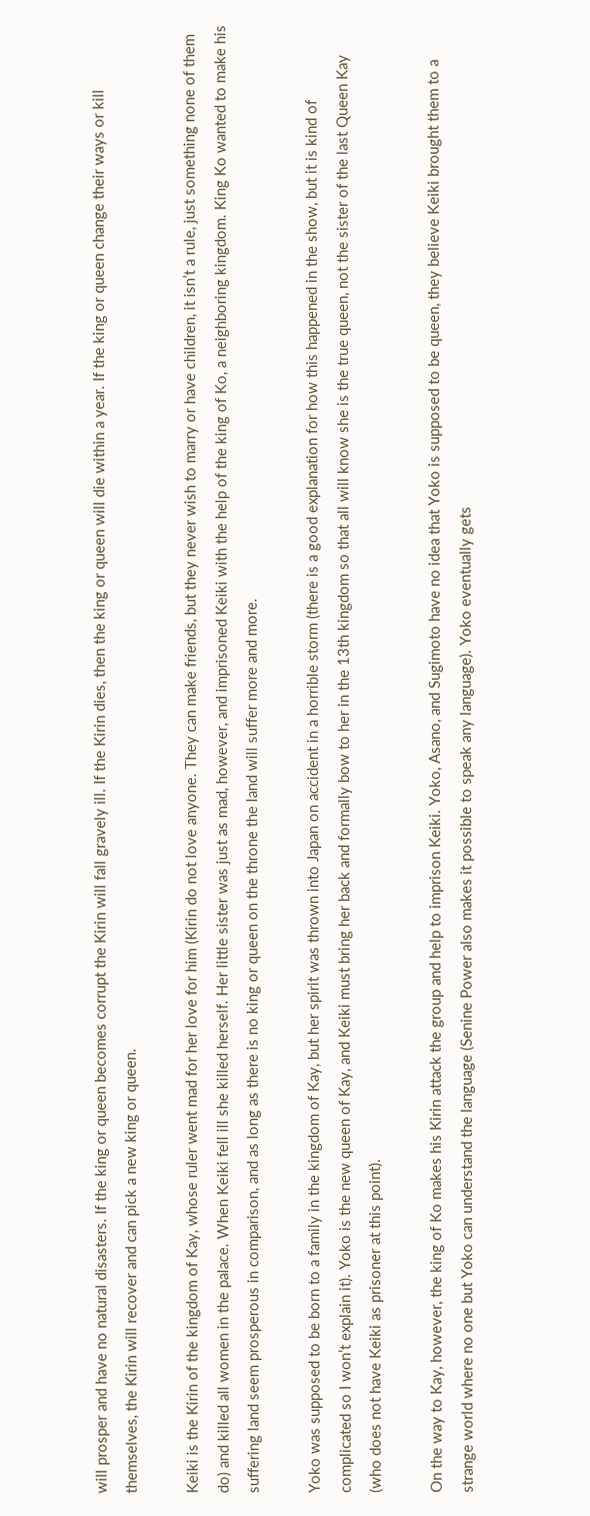will prosper and have no natural disasters. If the king or queen becomes corrupt the Kirin will fall gravely ill. If the Kirin dies, then the king or queen will die within a year. If the king or queen change their ways or kill themselves, the Kirin will recover and can pick a new king or queen.

Keiki is the Kirin of the kingdom of Kay, whose ruler went mad for her love for him (Kirin do not love anyone. They can make friends, but they never wish to marry or have children, it isn’t a rule, just something none of them do) and killed all women in the palace. When Keiki fell ill she killed herself. Her little sister was just as mad, however, and imprisoned Keiki with the help of the king of Ko, a neighboring kingdom. King Ko wanted to make his suffering land seem prosperous in comparison, and as long as there is no king or queen on the throne the land will suffer more and more.

Yoko was supposed to be born to a family in the kingdom of Kay, but her spirit was thrown into Japan on accident in a horrible storm (there is a good explanation for how this happened in the show, but it is kind of complicated so I won’t explain it). Yoko is the new queen of Kay, and Keiki must bring her back and formally bow to her in the 13th kingdom so that all will know she is the true queen, not the sister of the last Queen Kay (who does not have Keiki as prisoner at this point).

On the way to Kay, however, the king of Ko makes his Kirin attack the group and help to imprison Keiki. Yoko, Asano, and Sugimoto have no idea that Yoko is supposed to be queen, they believe Keiki brought them to a strange world where no one but Yoko can understand the language (Senine Power also makes it possible to speak any language). Yoko eventually gets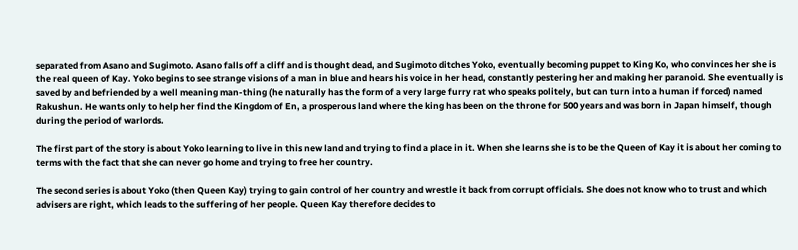separated from Asano and Sugimoto. Asano falls off a cliff and is thought dead, and Sugimoto ditches Yoko, eventually becoming puppet to King Ko, who convinces her she is the real queen of Kay. Yoko begins to see strange visions of a man in blue and hears his voice in her head, constantly pestering her and making her paranoid. She eventually is saved by and befriended by a well meaning man-thing (he naturally has the form of a very large furry rat who speaks politely, but can turn into a human if forced) named Rakushun. He wants only to help her find the Kingdom of En, a prosperous land where the king has been on the throne for 500 years and was born in Japan himself, though during the period of warlords.

The first part of the story is about Yoko learning to live in this new land and trying to find a place in it. When she learns she is to be the Queen of Kay it is about her coming to terms with the fact that she can never go home and trying to free her country.

The second series is about Yoko (then Queen Kay) trying to gain control of her country and wrestle it back from corrupt officials. She does not know who to trust and which advisers are right, which leads to the suffering of her people. Queen Kay therefore decides to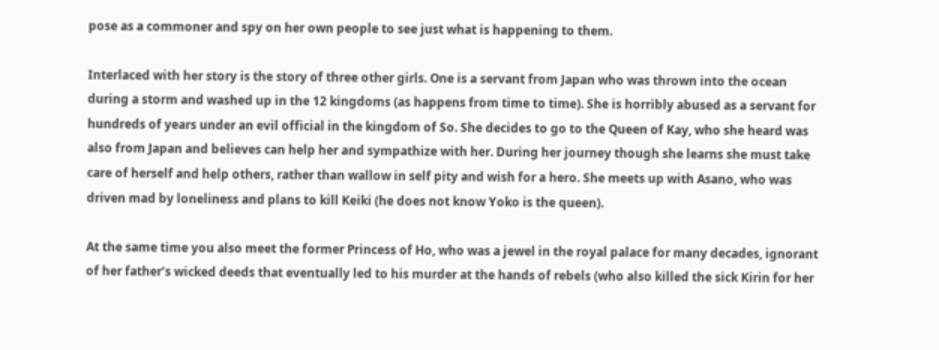pose as a commoner and spy on her own people to see just what is happening to them.

Interlaced with her story is the story of three other girls. One is a servant from Japan who was thrown into the ocean during a storm and washed up in the 12 kingdoms (as happens from time to time). She is horribly abused as a servant for hundreds of years under an evil official in the kingdom of So. She decides to go to the Queen of Kay, who she heard was also from Japan and believes can help her and sympathize with her. During her journey though she learns she must take care of herself and help others, rather than wallow in self pity and wish for a hero. She meets up with Asano, who was driven mad by loneliness and plans to kill Keiki (he does not know Yoko is the queen).

At the same time you also meet the former Princess of Ho, who was a jewel in the royal palace for many decades, ignorant of her father’s wicked deeds that eventually led to his murder at the hands of rebels (who also killed the sick Kirin for her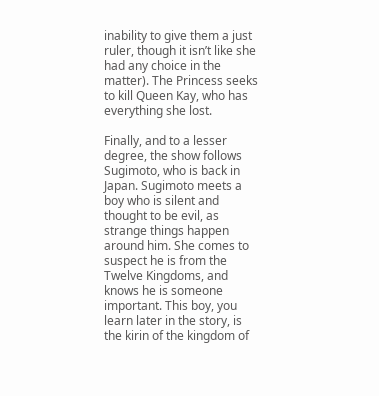inability to give them a just ruler, though it isn’t like she had any choice in the matter). The Princess seeks to kill Queen Kay, who has everything she lost.

Finally, and to a lesser degree, the show follows Sugimoto, who is back in Japan. Sugimoto meets a boy who is silent and thought to be evil, as strange things happen around him. She comes to suspect he is from the Twelve Kingdoms, and knows he is someone important. This boy, you learn later in the story, is the kirin of the kingdom of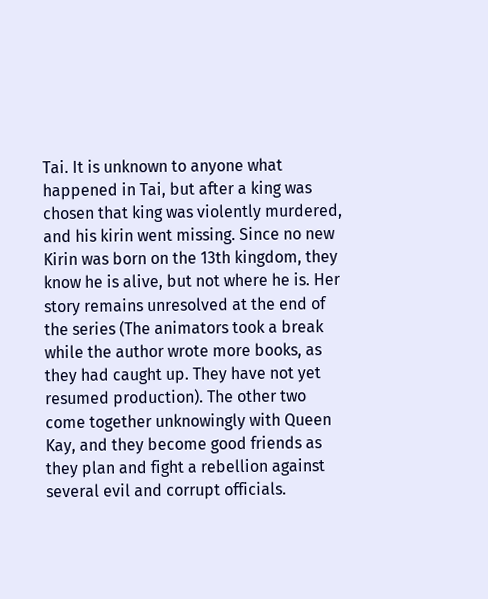Tai. It is unknown to anyone what happened in Tai, but after a king was chosen that king was violently murdered, and his kirin went missing. Since no new Kirin was born on the 13th kingdom, they know he is alive, but not where he is. Her story remains unresolved at the end of the series (The animators took a break while the author wrote more books, as they had caught up. They have not yet resumed production). The other two come together unknowingly with Queen Kay, and they become good friends as they plan and fight a rebellion against several evil and corrupt officials.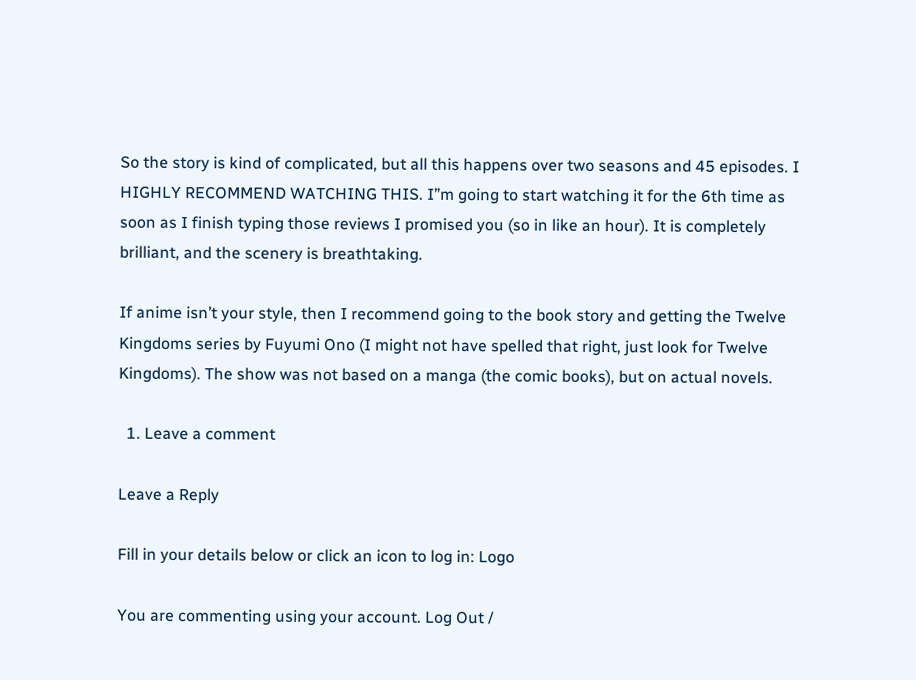So the story is kind of complicated, but all this happens over two seasons and 45 episodes. I HIGHLY RECOMMEND WATCHING THIS. I”m going to start watching it for the 6th time as soon as I finish typing those reviews I promised you (so in like an hour). It is completely brilliant, and the scenery is breathtaking.

If anime isn’t your style, then I recommend going to the book story and getting the Twelve Kingdoms series by Fuyumi Ono (I might not have spelled that right, just look for Twelve Kingdoms). The show was not based on a manga (the comic books), but on actual novels.

  1. Leave a comment

Leave a Reply

Fill in your details below or click an icon to log in: Logo

You are commenting using your account. Log Out /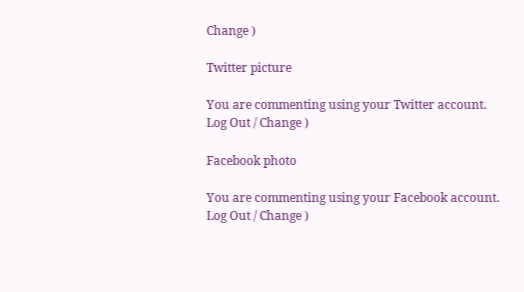Change )

Twitter picture

You are commenting using your Twitter account. Log Out / Change )

Facebook photo

You are commenting using your Facebook account. Log Out / Change )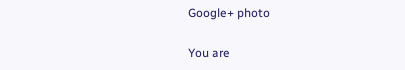Google+ photo

You are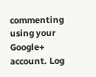commenting using your Google+ account. Log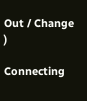Out / Change )

Connecting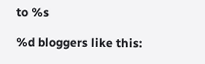to %s

%d bloggers like this: